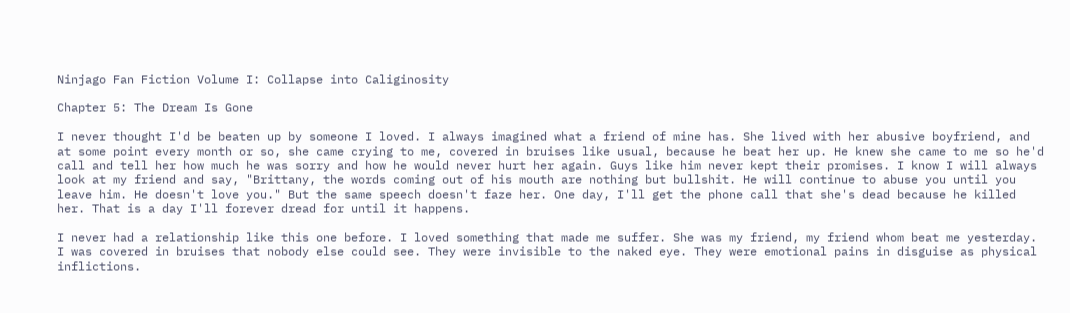Ninjago Fan Fiction Volume I: Collapse into Caliginosity

Chapter 5: The Dream Is Gone

I never thought I'd be beaten up by someone I loved. I always imagined what a friend of mine has. She lived with her abusive boyfriend, and at some point every month or so, she came crying to me, covered in bruises like usual, because he beat her up. He knew she came to me so he'd call and tell her how much he was sorry and how he would never hurt her again. Guys like him never kept their promises. I know I will always look at my friend and say, "Brittany, the words coming out of his mouth are nothing but bullshit. He will continue to abuse you until you leave him. He doesn't love you." But the same speech doesn't faze her. One day, I'll get the phone call that she's dead because he killed her. That is a day I'll forever dread for until it happens.

I never had a relationship like this one before. I loved something that made me suffer. She was my friend, my friend whom beat me yesterday. I was covered in bruises that nobody else could see. They were invisible to the naked eye. They were emotional pains in disguise as physical inflictions.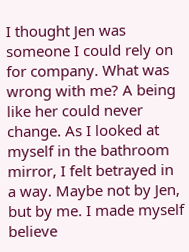I thought Jen was someone I could rely on for company. What was wrong with me? A being like her could never change. As I looked at myself in the bathroom mirror, I felt betrayed in a way. Maybe not by Jen, but by me. I made myself believe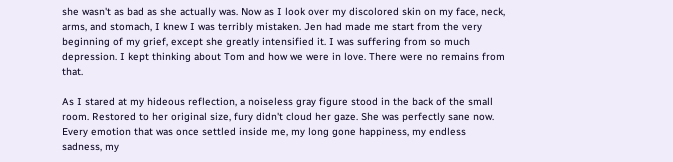she wasn't as bad as she actually was. Now as I look over my discolored skin on my face, neck, arms, and stomach, I knew I was terribly mistaken. Jen had made me start from the very beginning of my grief, except she greatly intensified it. I was suffering from so much depression. I kept thinking about Tom and how we were in love. There were no remains from that.

As I stared at my hideous reflection, a noiseless gray figure stood in the back of the small room. Restored to her original size, fury didn't cloud her gaze. She was perfectly sane now. Every emotion that was once settled inside me, my long gone happiness, my endless sadness, my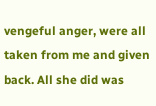vengeful anger, were all taken from me and given back. All she did was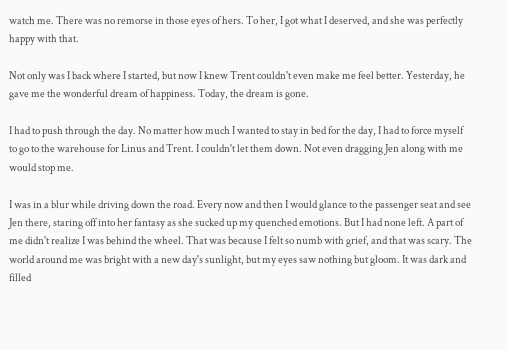watch me. There was no remorse in those eyes of hers. To her, I got what I deserved, and she was perfectly happy with that.

Not only was I back where I started, but now I knew Trent couldn't even make me feel better. Yesterday, he gave me the wonderful dream of happiness. Today, the dream is gone.

I had to push through the day. No matter how much I wanted to stay in bed for the day, I had to force myself to go to the warehouse for Linus and Trent. I couldn't let them down. Not even dragging Jen along with me would stop me.

I was in a blur while driving down the road. Every now and then I would glance to the passenger seat and see Jen there, staring off into her fantasy as she sucked up my quenched emotions. But I had none left. A part of me didn't realize I was behind the wheel. That was because I felt so numb with grief, and that was scary. The world around me was bright with a new day's sunlight, but my eyes saw nothing but gloom. It was dark and filled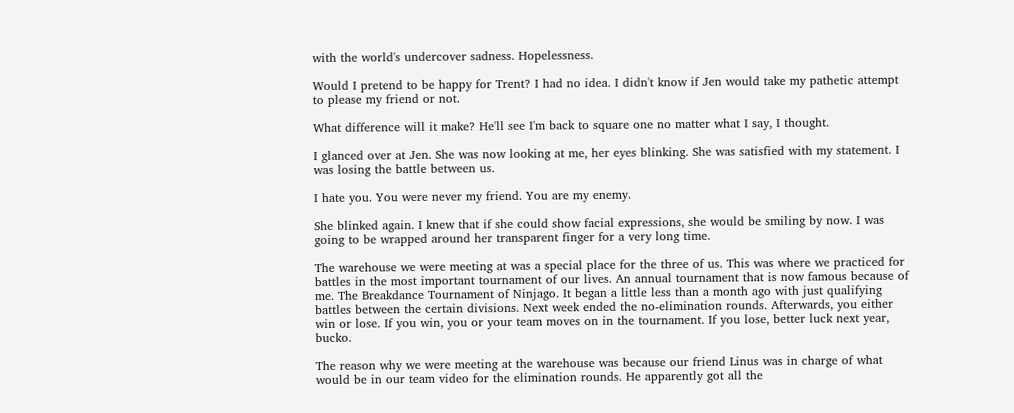with the world's undercover sadness. Hopelessness.

Would I pretend to be happy for Trent? I had no idea. I didn't know if Jen would take my pathetic attempt to please my friend or not.

What difference will it make? He'll see I'm back to square one no matter what I say, I thought.

I glanced over at Jen. She was now looking at me, her eyes blinking. She was satisfied with my statement. I was losing the battle between us.

I hate you. You were never my friend. You are my enemy.

She blinked again. I knew that if she could show facial expressions, she would be smiling by now. I was going to be wrapped around her transparent finger for a very long time.

The warehouse we were meeting at was a special place for the three of us. This was where we practiced for battles in the most important tournament of our lives. An annual tournament that is now famous because of me. The Breakdance Tournament of Ninjago. It began a little less than a month ago with just qualifying battles between the certain divisions. Next week ended the no-elimination rounds. Afterwards, you either win or lose. If you win, you or your team moves on in the tournament. If you lose, better luck next year, bucko.

The reason why we were meeting at the warehouse was because our friend Linus was in charge of what would be in our team video for the elimination rounds. He apparently got all the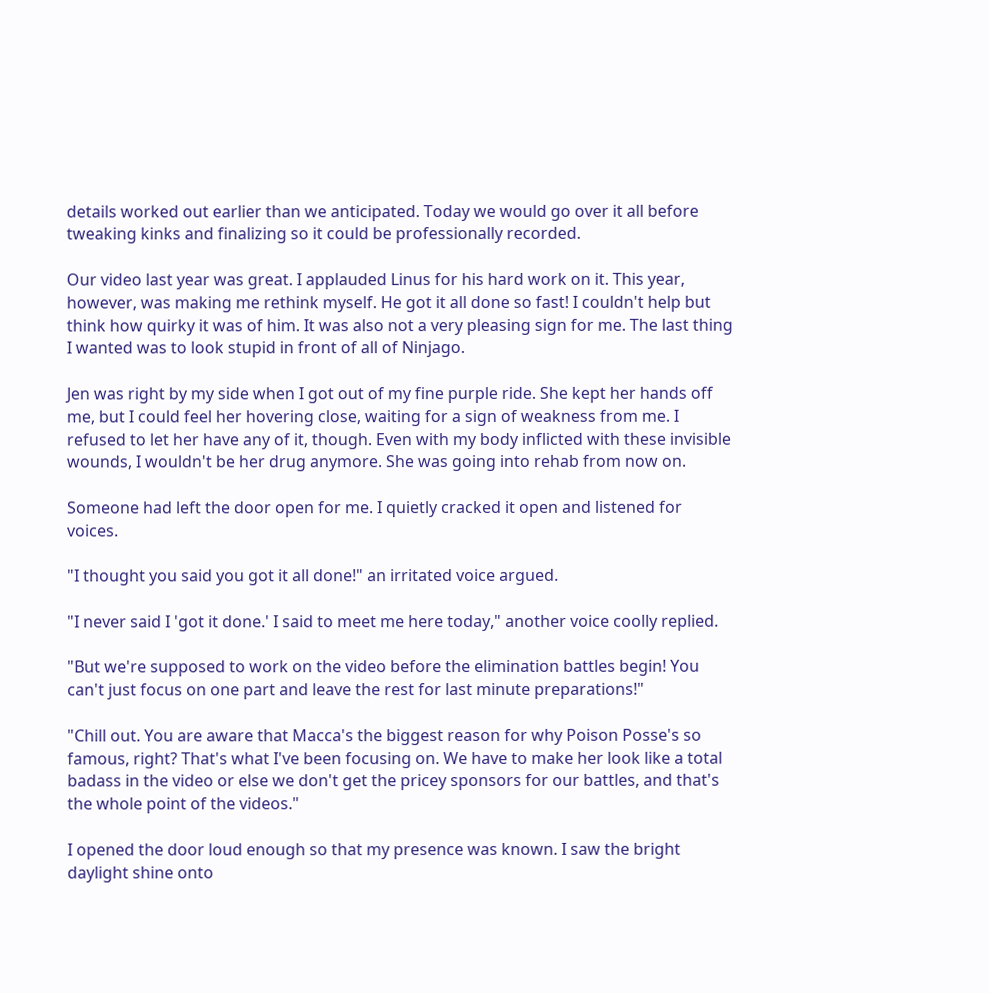details worked out earlier than we anticipated. Today we would go over it all before tweaking kinks and finalizing so it could be professionally recorded.

Our video last year was great. I applauded Linus for his hard work on it. This year, however, was making me rethink myself. He got it all done so fast! I couldn't help but think how quirky it was of him. It was also not a very pleasing sign for me. The last thing I wanted was to look stupid in front of all of Ninjago.

Jen was right by my side when I got out of my fine purple ride. She kept her hands off me, but I could feel her hovering close, waiting for a sign of weakness from me. I refused to let her have any of it, though. Even with my body inflicted with these invisible wounds, I wouldn't be her drug anymore. She was going into rehab from now on.

Someone had left the door open for me. I quietly cracked it open and listened for voices.

"I thought you said you got it all done!" an irritated voice argued.

"I never said I 'got it done.' I said to meet me here today," another voice coolly replied.

"But we're supposed to work on the video before the elimination battles begin! You can't just focus on one part and leave the rest for last minute preparations!"

"Chill out. You are aware that Macca's the biggest reason for why Poison Posse's so famous, right? That's what I've been focusing on. We have to make her look like a total badass in the video or else we don't get the pricey sponsors for our battles, and that's the whole point of the videos."

I opened the door loud enough so that my presence was known. I saw the bright daylight shine onto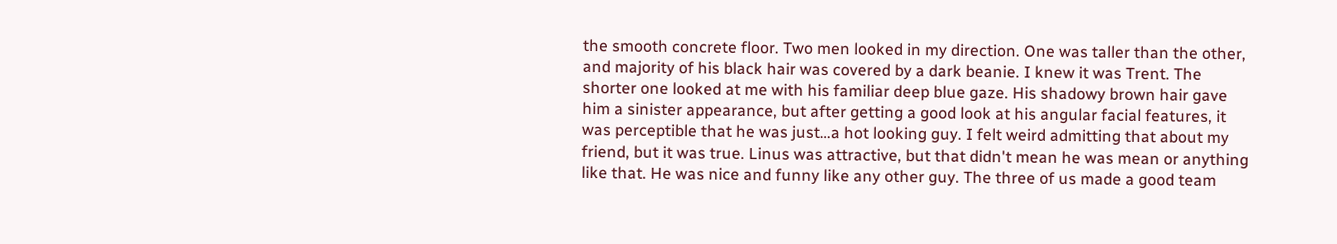the smooth concrete floor. Two men looked in my direction. One was taller than the other, and majority of his black hair was covered by a dark beanie. I knew it was Trent. The shorter one looked at me with his familiar deep blue gaze. His shadowy brown hair gave him a sinister appearance, but after getting a good look at his angular facial features, it was perceptible that he was just…a hot looking guy. I felt weird admitting that about my friend, but it was true. Linus was attractive, but that didn't mean he was mean or anything like that. He was nice and funny like any other guy. The three of us made a good team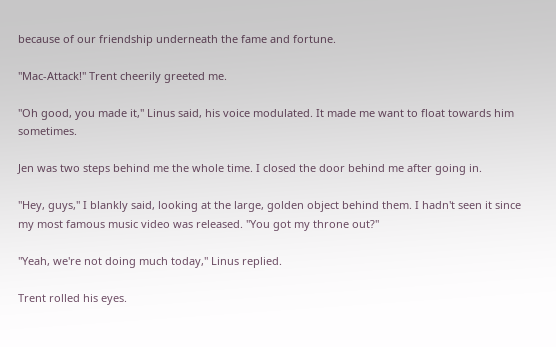because of our friendship underneath the fame and fortune.

"Mac-Attack!" Trent cheerily greeted me.

"Oh good, you made it," Linus said, his voice modulated. It made me want to float towards him sometimes.

Jen was two steps behind me the whole time. I closed the door behind me after going in.

"Hey, guys," I blankly said, looking at the large, golden object behind them. I hadn't seen it since my most famous music video was released. "You got my throne out?"

"Yeah, we're not doing much today," Linus replied.

Trent rolled his eyes.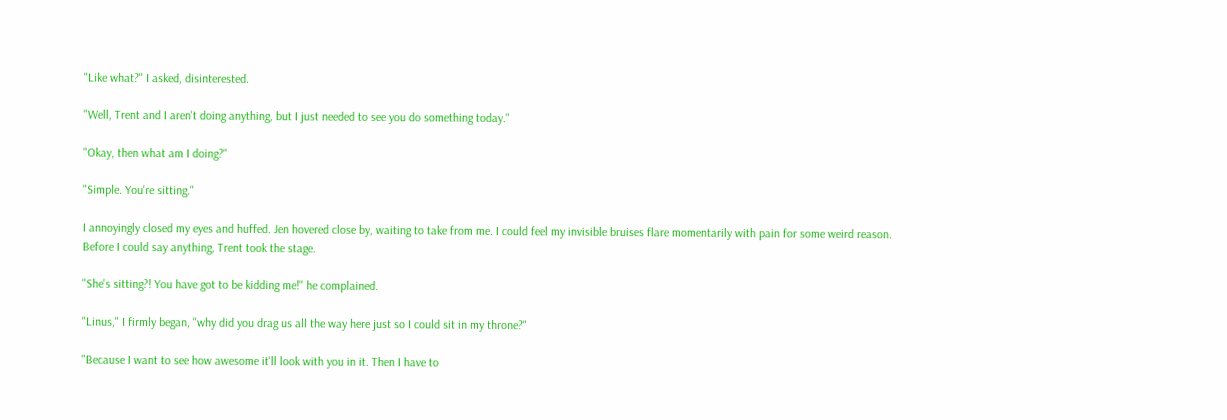"Like what?" I asked, disinterested.

"Well, Trent and I aren't doing anything, but I just needed to see you do something today."

"Okay, then what am I doing?"

"Simple. You're sitting."

I annoyingly closed my eyes and huffed. Jen hovered close by, waiting to take from me. I could feel my invisible bruises flare momentarily with pain for some weird reason. Before I could say anything, Trent took the stage.

"She's sitting?! You have got to be kidding me!" he complained.

"Linus," I firmly began, "why did you drag us all the way here just so I could sit in my throne?"

"Because I want to see how awesome it'll look with you in it. Then I have to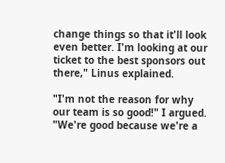change things so that it'll look even better. I'm looking at our ticket to the best sponsors out there," Linus explained.

"I'm not the reason for why our team is so good!" I argued. "We're good because we're a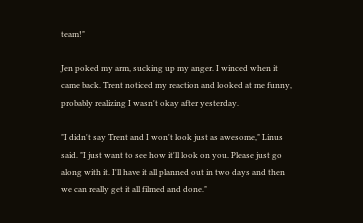team!"

Jen poked my arm, sucking up my anger. I winced when it came back. Trent noticed my reaction and looked at me funny, probably realizing I wasn't okay after yesterday.

"I didn't say Trent and I won't look just as awesome," Linus said. "I just want to see how it'll look on you. Please just go along with it. I'll have it all planned out in two days and then we can really get it all filmed and done."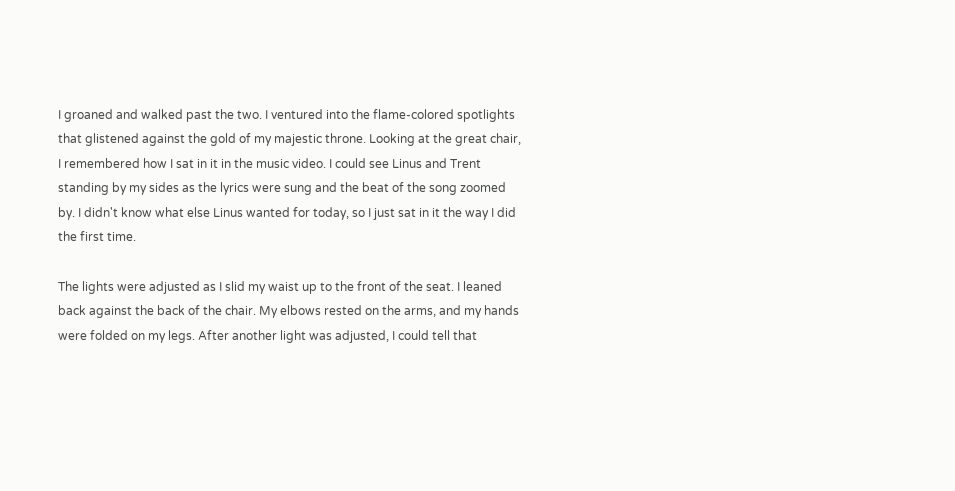I groaned and walked past the two. I ventured into the flame-colored spotlights that glistened against the gold of my majestic throne. Looking at the great chair, I remembered how I sat in it in the music video. I could see Linus and Trent standing by my sides as the lyrics were sung and the beat of the song zoomed by. I didn't know what else Linus wanted for today, so I just sat in it the way I did the first time.

The lights were adjusted as I slid my waist up to the front of the seat. I leaned back against the back of the chair. My elbows rested on the arms, and my hands were folded on my legs. After another light was adjusted, I could tell that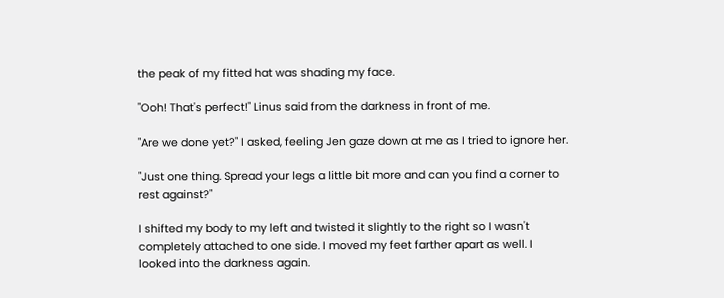the peak of my fitted hat was shading my face.

"Ooh! That's perfect!" Linus said from the darkness in front of me.

"Are we done yet?" I asked, feeling Jen gaze down at me as I tried to ignore her.

"Just one thing. Spread your legs a little bit more and can you find a corner to rest against?"

I shifted my body to my left and twisted it slightly to the right so I wasn't completely attached to one side. I moved my feet farther apart as well. I looked into the darkness again.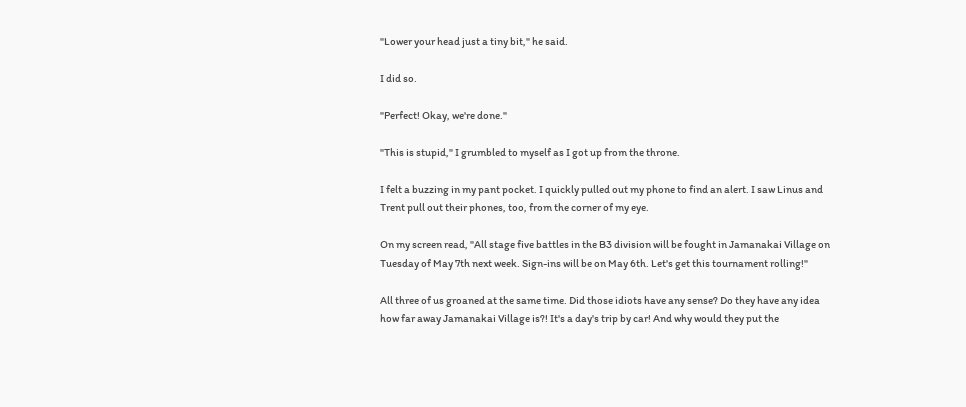"Lower your head just a tiny bit," he said.

I did so.

"Perfect! Okay, we're done."

"This is stupid," I grumbled to myself as I got up from the throne.

I felt a buzzing in my pant pocket. I quickly pulled out my phone to find an alert. I saw Linus and Trent pull out their phones, too, from the corner of my eye.

On my screen read, "All stage five battles in the B3 division will be fought in Jamanakai Village on Tuesday of May 7th next week. Sign-ins will be on May 6th. Let's get this tournament rolling!"

All three of us groaned at the same time. Did those idiots have any sense? Do they have any idea how far away Jamanakai Village is?! It's a day's trip by car! And why would they put the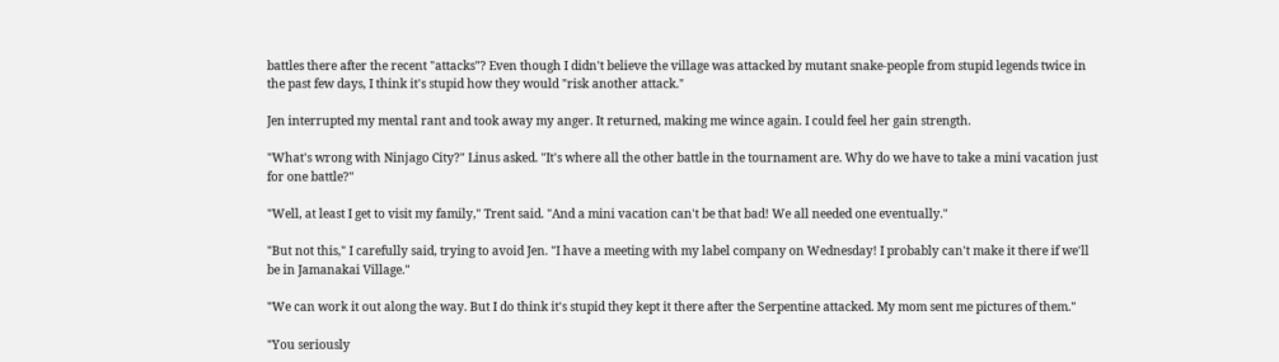battles there after the recent "attacks"? Even though I didn't believe the village was attacked by mutant snake-people from stupid legends twice in the past few days, I think it's stupid how they would "risk another attack."

Jen interrupted my mental rant and took away my anger. It returned, making me wince again. I could feel her gain strength.

"What's wrong with Ninjago City?" Linus asked. "It's where all the other battle in the tournament are. Why do we have to take a mini vacation just for one battle?"

"Well, at least I get to visit my family," Trent said. "And a mini vacation can't be that bad! We all needed one eventually."

"But not this," I carefully said, trying to avoid Jen. "I have a meeting with my label company on Wednesday! I probably can't make it there if we'll be in Jamanakai Village."

"We can work it out along the way. But I do think it's stupid they kept it there after the Serpentine attacked. My mom sent me pictures of them."

"You seriously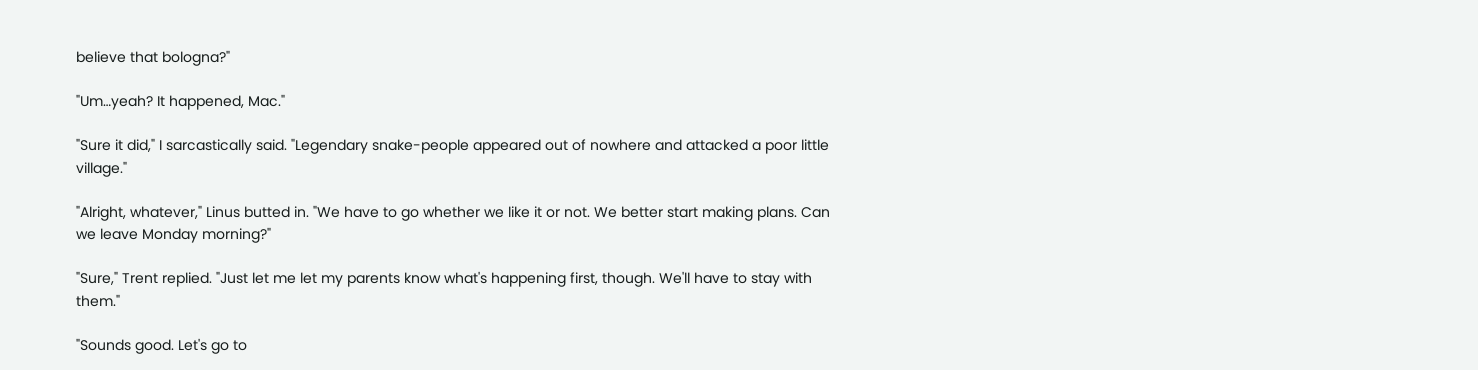believe that bologna?"

"Um…yeah? It happened, Mac."

"Sure it did," I sarcastically said. "Legendary snake-people appeared out of nowhere and attacked a poor little village."

"Alright, whatever," Linus butted in. "We have to go whether we like it or not. We better start making plans. Can we leave Monday morning?"

"Sure," Trent replied. "Just let me let my parents know what's happening first, though. We'll have to stay with them."

"Sounds good. Let's go to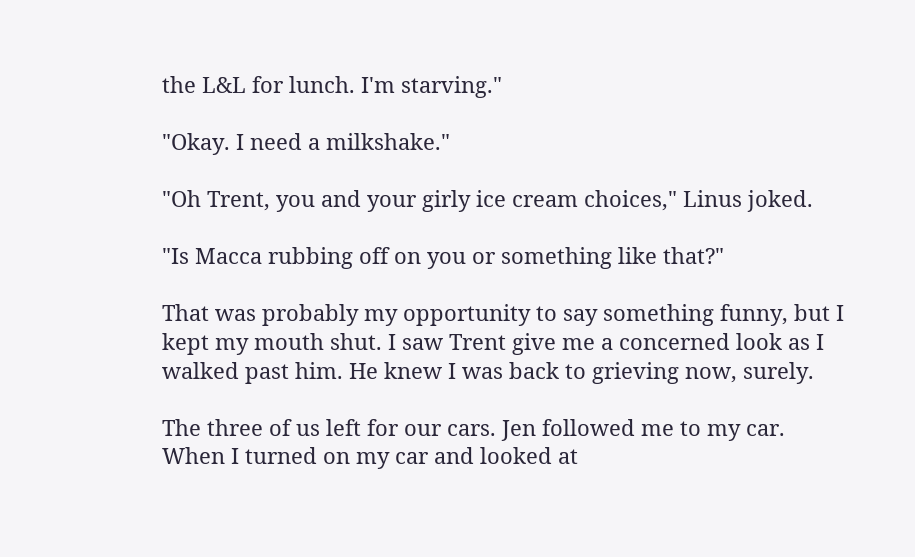the L&L for lunch. I'm starving."

"Okay. I need a milkshake."

"Oh Trent, you and your girly ice cream choices," Linus joked.

"Is Macca rubbing off on you or something like that?"

That was probably my opportunity to say something funny, but I kept my mouth shut. I saw Trent give me a concerned look as I walked past him. He knew I was back to grieving now, surely.

The three of us left for our cars. Jen followed me to my car. When I turned on my car and looked at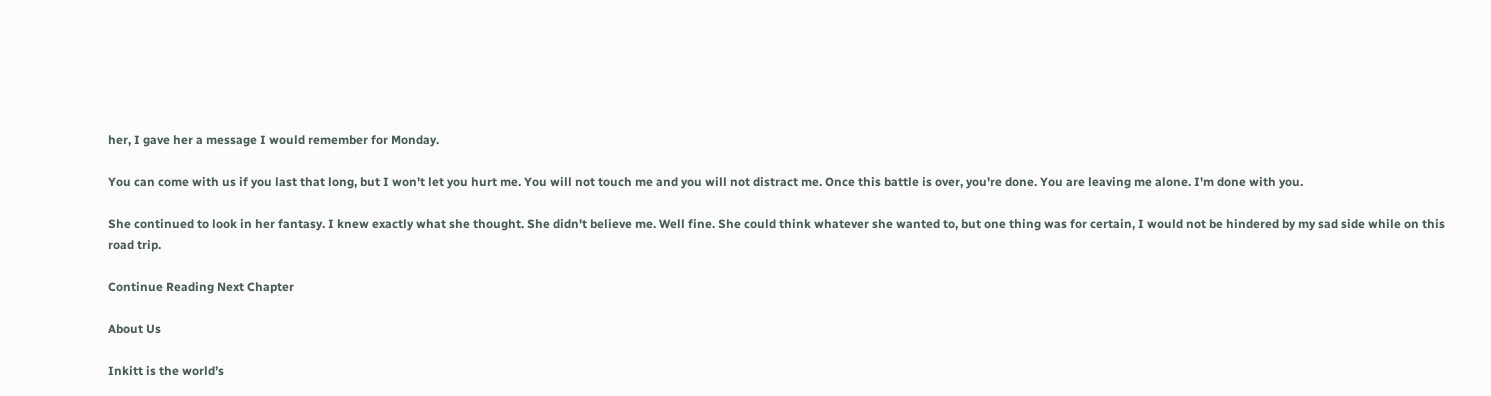her, I gave her a message I would remember for Monday.

You can come with us if you last that long, but I won't let you hurt me. You will not touch me and you will not distract me. Once this battle is over, you're done. You are leaving me alone. I'm done with you.

She continued to look in her fantasy. I knew exactly what she thought. She didn't believe me. Well fine. She could think whatever she wanted to, but one thing was for certain, I would not be hindered by my sad side while on this road trip.

Continue Reading Next Chapter

About Us

Inkitt is the world’s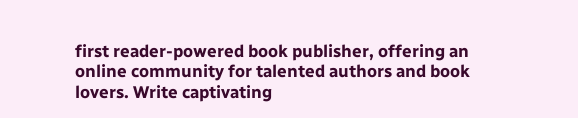first reader-powered book publisher, offering an online community for talented authors and book lovers. Write captivating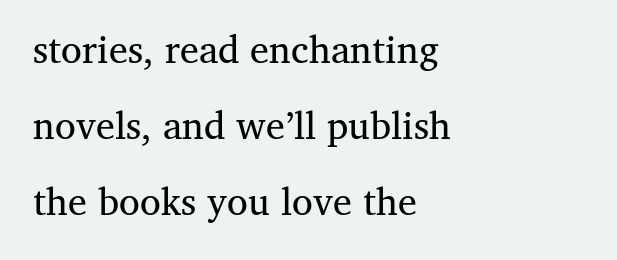stories, read enchanting novels, and we’ll publish the books you love the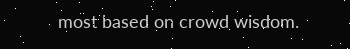most based on crowd wisdom.